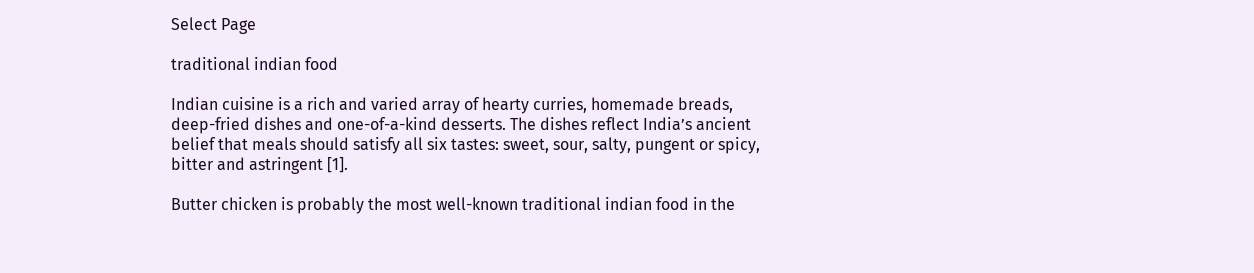Select Page

traditional indian food

Indian cuisine is a rich and varied array of hearty curries, homemade breads, deep-fried dishes and one-of-a-kind desserts. The dishes reflect India’s ancient belief that meals should satisfy all six tastes: sweet, sour, salty, pungent or spicy, bitter and astringent [1].

Butter chicken is probably the most well-known traditional indian food in the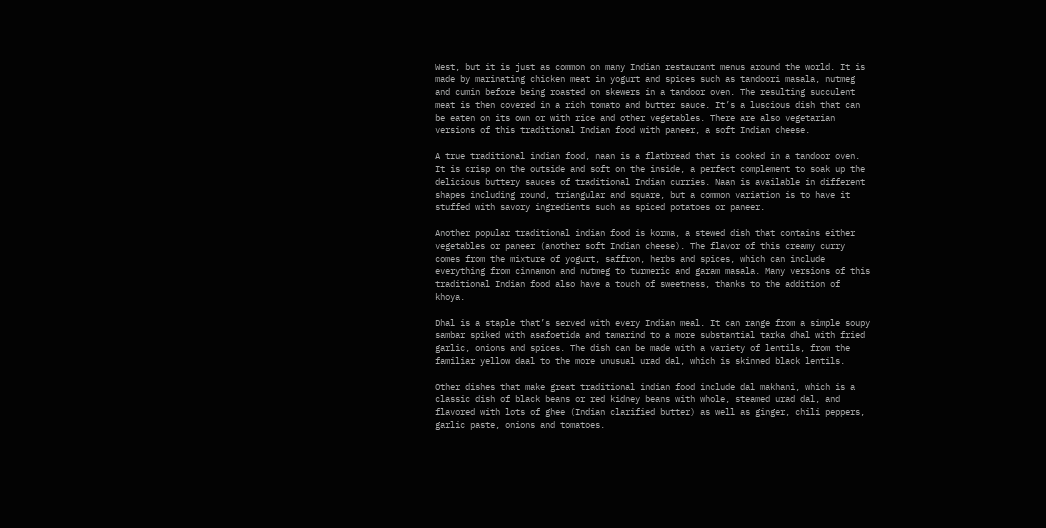West, but it is just as common on many Indian restaurant menus around the world. It is made by marinating chicken meat in yogurt and spices such as tandoori masala, nutmeg and cumin before being roasted on skewers in a tandoor oven. The resulting succulent meat is then covered in a rich tomato and butter sauce. It’s a luscious dish that can be eaten on its own or with rice and other vegetables. There are also vegetarian versions of this traditional Indian food with paneer, a soft Indian cheese.

A true traditional indian food, naan is a flatbread that is cooked in a tandoor oven. It is crisp on the outside and soft on the inside, a perfect complement to soak up the delicious buttery sauces of traditional Indian curries. Naan is available in different shapes including round, triangular and square, but a common variation is to have it stuffed with savory ingredients such as spiced potatoes or paneer.

Another popular traditional indian food is korma, a stewed dish that contains either vegetables or paneer (another soft Indian cheese). The flavor of this creamy curry comes from the mixture of yogurt, saffron, herbs and spices, which can include everything from cinnamon and nutmeg to turmeric and garam masala. Many versions of this traditional Indian food also have a touch of sweetness, thanks to the addition of khoya.

Dhal is a staple that’s served with every Indian meal. It can range from a simple soupy sambar spiked with asafoetida and tamarind to a more substantial tarka dhal with fried garlic, onions and spices. The dish can be made with a variety of lentils, from the familiar yellow daal to the more unusual urad dal, which is skinned black lentils.

Other dishes that make great traditional indian food include dal makhani, which is a classic dish of black beans or red kidney beans with whole, steamed urad dal, and flavored with lots of ghee (Indian clarified butter) as well as ginger, chili peppers, garlic paste, onions and tomatoes.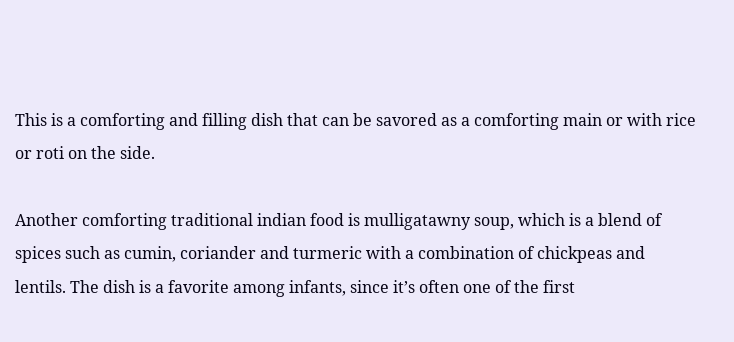This is a comforting and filling dish that can be savored as a comforting main or with rice or roti on the side.

Another comforting traditional indian food is mulligatawny soup, which is a blend of spices such as cumin, coriander and turmeric with a combination of chickpeas and lentils. The dish is a favorite among infants, since it’s often one of the first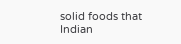solid foods that Indian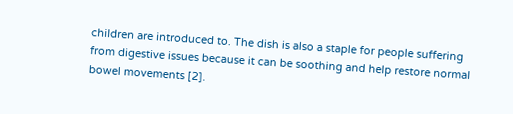children are introduced to. The dish is also a staple for people suffering from digestive issues because it can be soothing and help restore normal bowel movements [2].